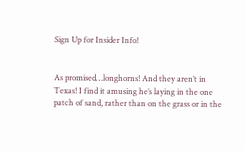Sign Up for Insider Info!


As promised…longhorns! And they aren’t in Texas! I find it amusing he’s laying in the one patch of sand, rather than on the grass or in the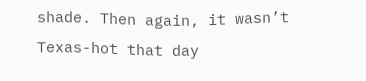shade. Then again, it wasn’t Texas-hot that day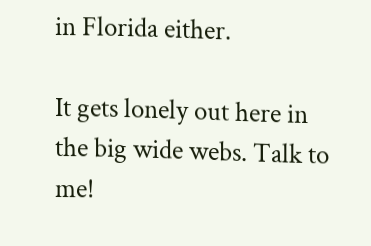in Florida either.

It gets lonely out here in the big wide webs. Talk to me!